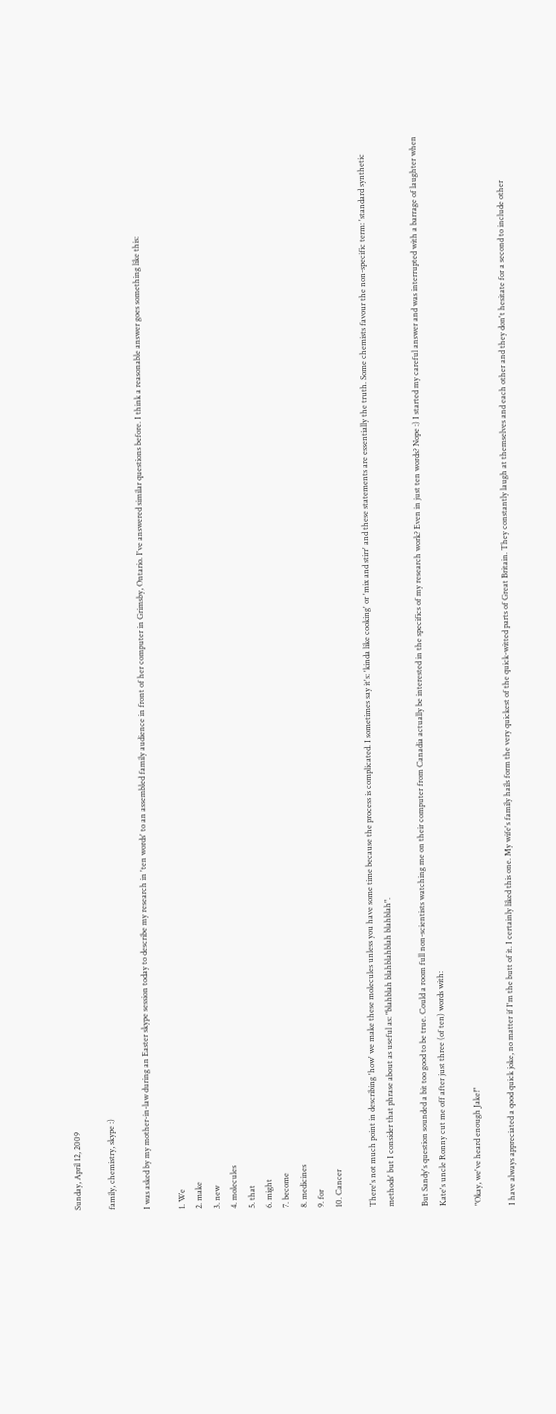Sunday, April 12, 2009

family, chemistry, skype :)

I was asked by my mother-in-law during an Easter skype session today to describe my research in 'ten words' to an assembled family audience in front of her computer in Grimsby, Ontario. I've answered similar questions before. I think a reasonable answer goes something like this:

1. We
2. make
3. new
4. molecules
5. that
6. might
7. become
8. medicines
9. for
10. Cancer

There's not much point in describing 'how' we make these molecules unless you have some time because the process is complicated. I sometimes say it's: 'kinda like cooking' or 'mix and stirr' and these statements are essentially the truth. Some chemists favour the non-specific term: 'standard synthetic methods' but I consider that phrase about as useful as: "blahblah blahblahblah blahblah".

But Sandy's question sounded a bit too good to be true. Could a room full non-scientists watching me on their computer from Canadia actually be interested in the specifics of my research work? Even in just ten words? Nope :) I started my careful answer and was interrupted with a barrage of laughter when Kate's uncle Ronny cut me off after just three (of ten) words with:

"Okay, we've heard enough Jake!"

I have always appreciated a qood quick joke, no matter if I'm the butt of it. I certainly liked this one. My wife's family hails form the very quickest of the quick-witted parts of Great Britain. They constantly laugh at themselves and each other and they don't hesitate for a second to include other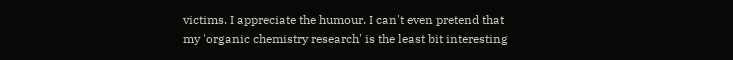victims. I appreciate the humour. I can't even pretend that my 'organic chemistry research' is the least bit interesting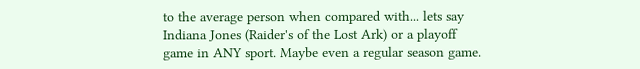to the average person when compared with... lets say Indiana Jones (Raider's of the Lost Ark) or a playoff game in ANY sport. Maybe even a regular season game.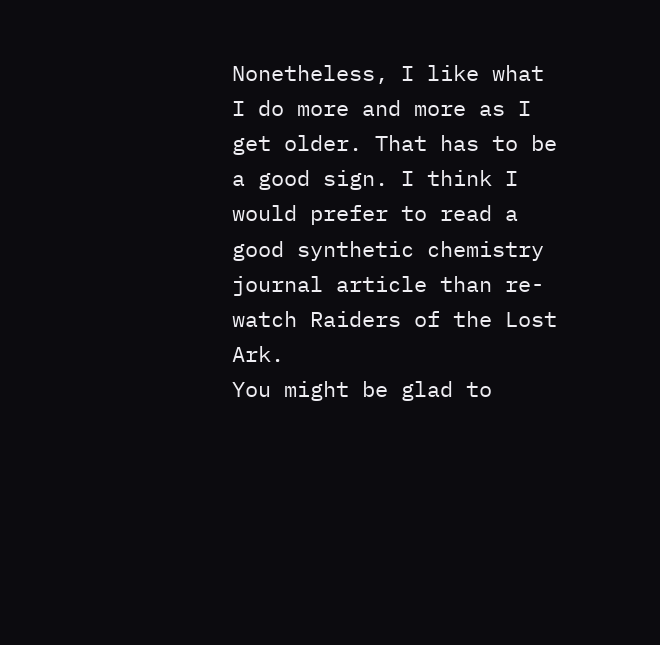Nonetheless, I like what I do more and more as I get older. That has to be a good sign. I think I would prefer to read a good synthetic chemistry journal article than re-watch Raiders of the Lost Ark.
You might be glad to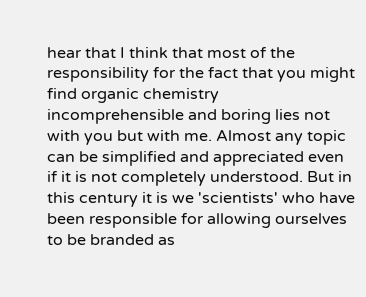hear that I think that most of the responsibility for the fact that you might find organic chemistry incomprehensible and boring lies not with you but with me. Almost any topic can be simplified and appreciated even if it is not completely understood. But in this century it is we 'scientists' who have been responsible for allowing ourselves to be branded as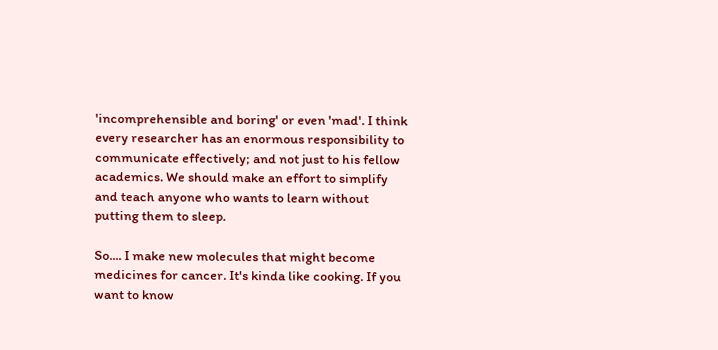'incomprehensible and boring' or even 'mad'. I think every researcher has an enormous responsibility to communicate effectively; and not just to his fellow academics. We should make an effort to simplify and teach anyone who wants to learn without putting them to sleep.

So.... I make new molecules that might become medicines for cancer. It's kinda like cooking. If you want to know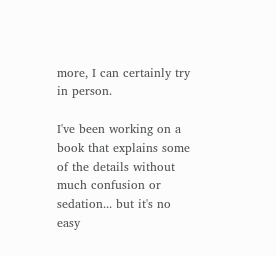more, I can certainly try in person.

I've been working on a book that explains some of the details without much confusion or sedation... but it's no easy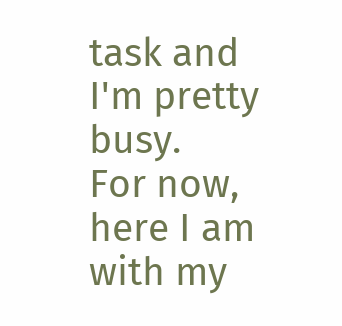task and I'm pretty busy.
For now, here I am with my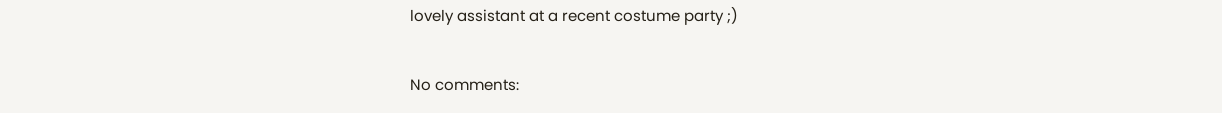lovely assistant at a recent costume party ;)

No comments: